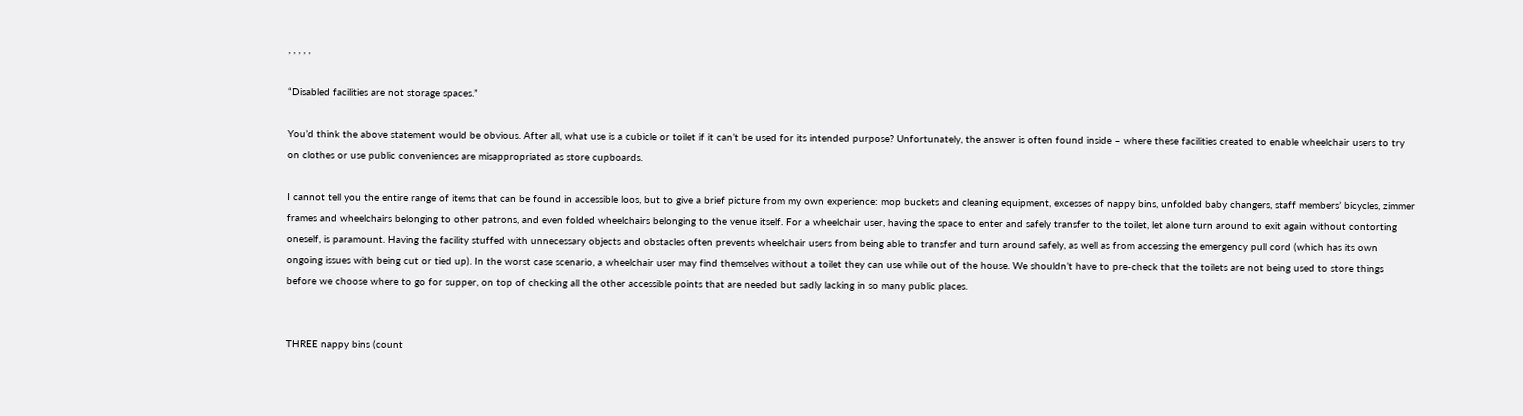, , , , ,

“Disabled facilities are not storage spaces.”

You’d think the above statement would be obvious. After all, what use is a cubicle or toilet if it can’t be used for its intended purpose? Unfortunately, the answer is often found inside – where these facilities created to enable wheelchair users to try on clothes or use public conveniences are misappropriated as store cupboards.

I cannot tell you the entire range of items that can be found in accessible loos, but to give a brief picture from my own experience: mop buckets and cleaning equipment, excesses of nappy bins, unfolded baby changers, staff members’ bicycles, zimmer frames and wheelchairs belonging to other patrons, and even folded wheelchairs belonging to the venue itself. For a wheelchair user, having the space to enter and safely transfer to the toilet, let alone turn around to exit again without contorting oneself, is paramount. Having the facility stuffed with unnecessary objects and obstacles often prevents wheelchair users from being able to transfer and turn around safely, as well as from accessing the emergency pull cord (which has its own ongoing issues with being cut or tied up). In the worst case scenario, a wheelchair user may find themselves without a toilet they can use while out of the house. We shouldn’t have to pre-check that the toilets are not being used to store things before we choose where to go for supper, on top of checking all the other accessible points that are needed but sadly lacking in so many public places.


THREE nappy bins (count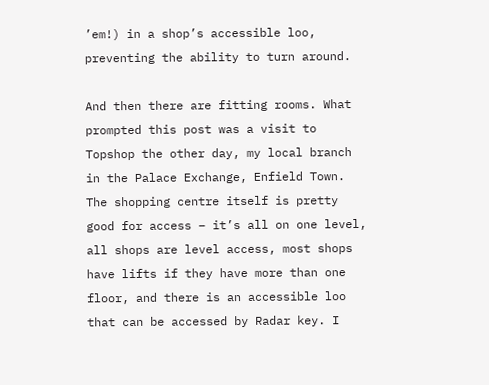’em!) in a shop’s accessible loo, preventing the ability to turn around.

And then there are fitting rooms. What prompted this post was a visit to Topshop the other day, my local branch in the Palace Exchange, Enfield Town. The shopping centre itself is pretty good for access – it’s all on one level, all shops are level access, most shops have lifts if they have more than one floor, and there is an accessible loo that can be accessed by Radar key. I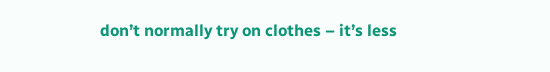don’t normally try on clothes – it’s less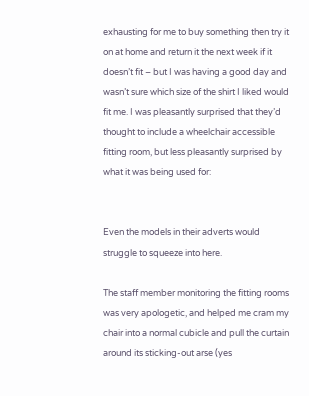exhausting for me to buy something then try it on at home and return it the next week if it doesn’t fit – but I was having a good day and wasn’t sure which size of the shirt I liked would fit me. I was pleasantly surprised that they’d thought to include a wheelchair accessible fitting room, but less pleasantly surprised by what it was being used for:


Even the models in their adverts would struggle to squeeze into here.

The staff member monitoring the fitting rooms was very apologetic, and helped me cram my chair into a normal cubicle and pull the curtain around its sticking-out arse (yes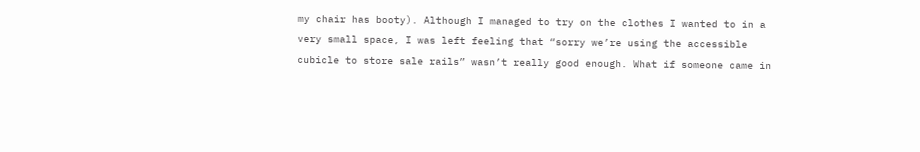my chair has booty). Although I managed to try on the clothes I wanted to in a very small space, I was left feeling that “sorry we’re using the accessible cubicle to store sale rails” wasn’t really good enough. What if someone came in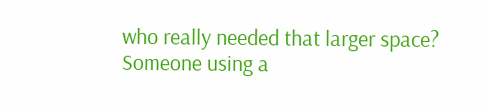who really needed that larger space? Someone using a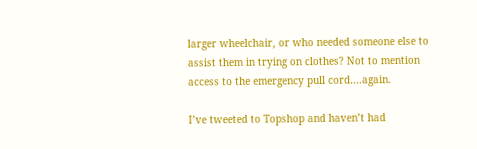larger wheelchair, or who needed someone else to assist them in trying on clothes? Not to mention access to the emergency pull cord….again.

I’ve tweeted to Topshop and haven’t had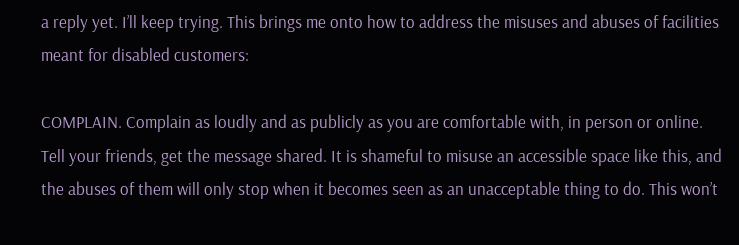a reply yet. I’ll keep trying. This brings me onto how to address the misuses and abuses of facilities meant for disabled customers:

COMPLAIN. Complain as loudly and as publicly as you are comfortable with, in person or online. Tell your friends, get the message shared. It is shameful to misuse an accessible space like this, and the abuses of them will only stop when it becomes seen as an unacceptable thing to do. This won’t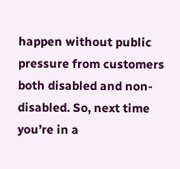happen without public pressure from customers both disabled and non-disabled. So, next time you’re in a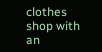clothes shop with an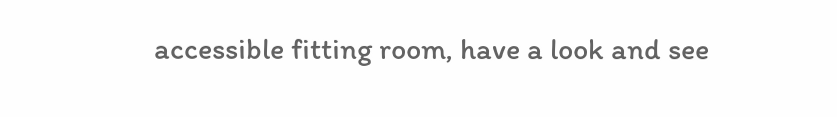accessible fitting room, have a look and see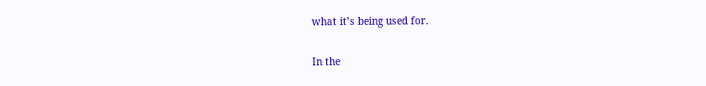what it’s being used for.

In the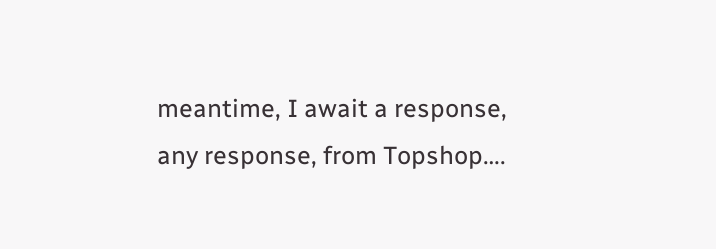meantime, I await a response, any response, from Topshop….